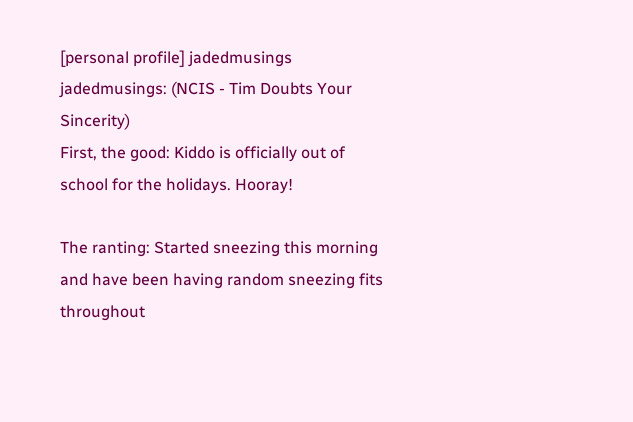[personal profile] jadedmusings
jadedmusings: (NCIS - Tim Doubts Your Sincerity)
First, the good: Kiddo is officially out of school for the holidays. Hooray!

The ranting: Started sneezing this morning and have been having random sneezing fits throughout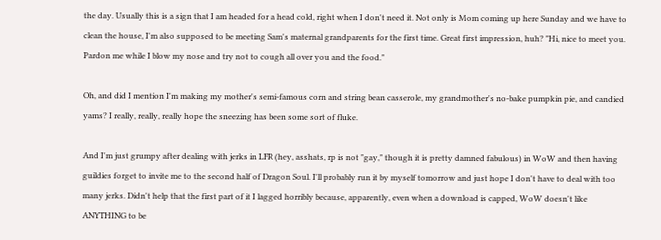the day. Usually this is a sign that I am headed for a head cold, right when I don't need it. Not only is Mom coming up here Sunday and we have to clean the house, I'm also supposed to be meeting Sam's maternal grandparents for the first time. Great first impression, huh? "Hi, nice to meet you. Pardon me while I blow my nose and try not to cough all over you and the food."

Oh, and did I mention I'm making my mother's semi-famous corn and string bean casserole, my grandmother's no-bake pumpkin pie, and candied yams? I really, really, really hope the sneezing has been some sort of fluke.

And I'm just grumpy after dealing with jerks in LFR (hey, asshats, rp is not "gay," though it is pretty damned fabulous) in WoW and then having guildies forget to invite me to the second half of Dragon Soul. I'll probably run it by myself tomorrow and just hope I don't have to deal with too many jerks. Didn't help that the first part of it I lagged horribly because, apparently, even when a download is capped, WoW doesn't like ANYTHING to be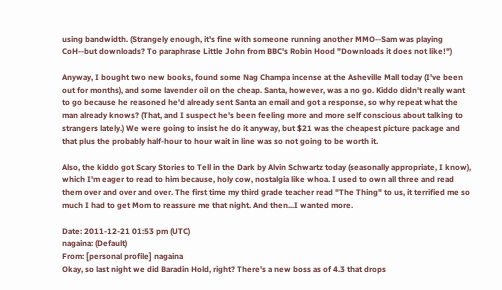using bandwidth. (Strangely enough, it's fine with someone running another MMO--Sam was playing CoH--but downloads? To paraphrase Little John from BBC's Robin Hood "Downloads it does not like!")

Anyway, I bought two new books, found some Nag Champa incense at the Asheville Mall today (I've been out for months), and some lavender oil on the cheap. Santa, however, was a no go. Kiddo didn't really want to go because he reasoned he'd already sent Santa an email and got a response, so why repeat what the man already knows? (That, and I suspect he's been feeling more and more self conscious about talking to strangers lately.) We were going to insist he do it anyway, but $21 was the cheapest picture package and that plus the probably half-hour to hour wait in line was so not going to be worth it.

Also, the kiddo got Scary Stories to Tell in the Dark by Alvin Schwartz today (seasonally appropriate, I know), which I'm eager to read to him because, holy cow, nostalgia like whoa. I used to own all three and read them over and over and over. The first time my third grade teacher read "The Thing" to us, it terrified me so much I had to get Mom to reassure me that night. And then...I wanted more.

Date: 2011-12-21 01:53 pm (UTC)
nagaina: (Default)
From: [personal profile] nagaina
Okay, so last night we did Baradin Hold, right? There's a new boss as of 4.3 that drops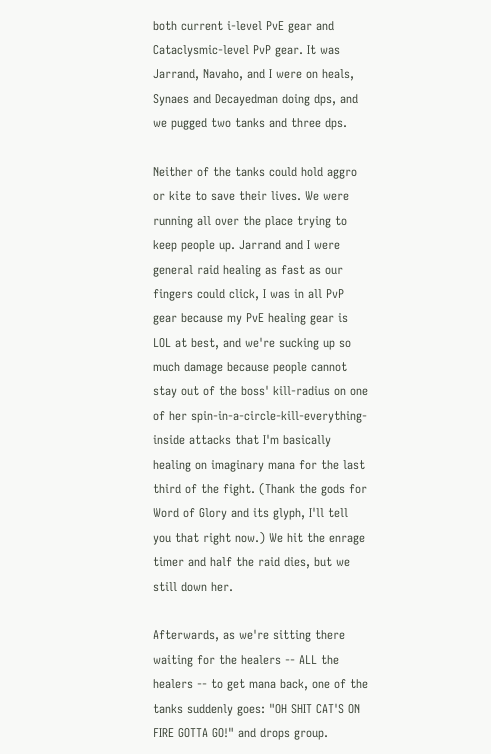both current i-level PvE gear and Cataclysmic-level PvP gear. It was Jarrand, Navaho, and I were on heals, Synaes and Decayedman doing dps, and we pugged two tanks and three dps.

Neither of the tanks could hold aggro or kite to save their lives. We were running all over the place trying to keep people up. Jarrand and I were general raid healing as fast as our fingers could click, I was in all PvP gear because my PvE healing gear is LOL at best, and we're sucking up so much damage because people cannot stay out of the boss' kill-radius on one of her spin-in-a-circle-kill-everything-inside attacks that I'm basically healing on imaginary mana for the last third of the fight. (Thank the gods for Word of Glory and its glyph, I'll tell you that right now.) We hit the enrage timer and half the raid dies, but we still down her.

Afterwards, as we're sitting there waiting for the healers -- ALL the healers -- to get mana back, one of the tanks suddenly goes: "OH SHIT CAT'S ON FIRE GOTTA GO!" and drops group.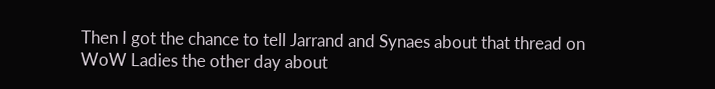Then I got the chance to tell Jarrand and Synaes about that thread on WoW Ladies the other day about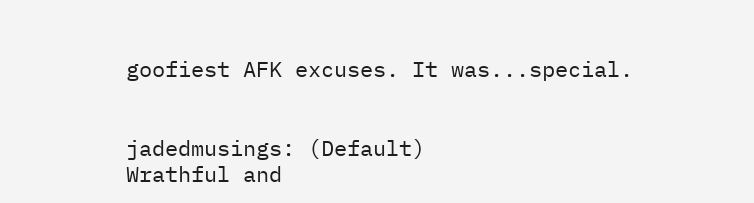goofiest AFK excuses. It was...special.


jadedmusings: (Default)
Wrathful and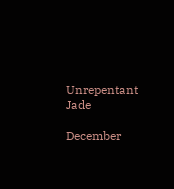Unrepentant Jade

December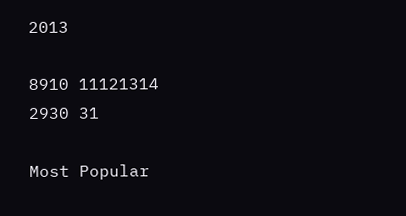2013

8910 11121314
2930 31

Most Popular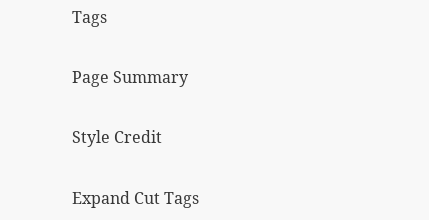Tags

Page Summary

Style Credit

Expand Cut Tags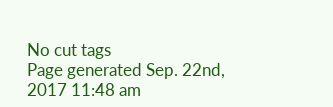No cut tags
Page generated Sep. 22nd, 2017 11:48 am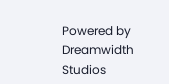Powered by Dreamwidth Studios